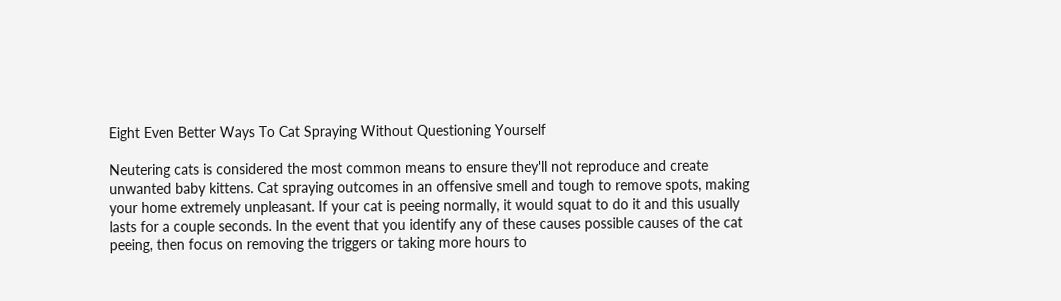Eight Even Better Ways To Cat Spraying Without Questioning Yourself

Neutering cats is considered the most common means to ensure they'll not reproduce and create unwanted baby kittens. Cat spraying outcomes in an offensive smell and tough to remove spots, making your home extremely unpleasant. If your cat is peeing normally, it would squat to do it and this usually lasts for a couple seconds. In the event that you identify any of these causes possible causes of the cat peeing, then focus on removing the triggers or taking more hours to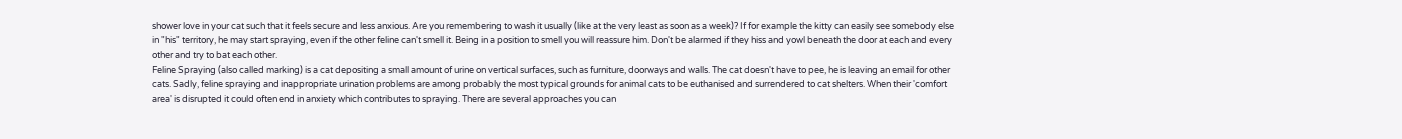shower love in your cat such that it feels secure and less anxious. Are you remembering to wash it usually (like at the very least as soon as a week)? If for example the kitty can easily see somebody else in "his" territory, he may start spraying, even if the other feline can't smell it. Being in a position to smell you will reassure him. Don't be alarmed if they hiss and yowl beneath the door at each and every other and try to bat each other.
Feline Spraying (also called marking) is a cat depositing a small amount of urine on vertical surfaces, such as furniture, doorways and walls. The cat doesn't have to pee, he is leaving an email for other cats. Sadly, feline spraying and inappropriate urination problems are among probably the most typical grounds for animal cats to be euthanised and surrendered to cat shelters. When their 'comfort area' is disrupted it could often end in anxiety which contributes to spraying. There are several approaches you can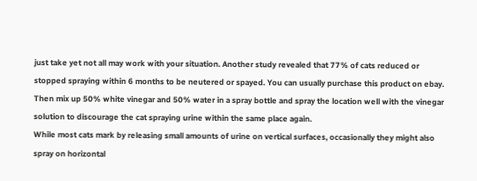just take yet not all may work with your situation. Another study revealed that 77% of cats reduced or stopped spraying within 6 months to be neutered or spayed. You can usually purchase this product on ebay. Then mix up 50% white vinegar and 50% water in a spray bottle and spray the location well with the vinegar solution to discourage the cat spraying urine within the same place again.
While most cats mark by releasing small amounts of urine on vertical surfaces, occasionally they might also spray on horizontal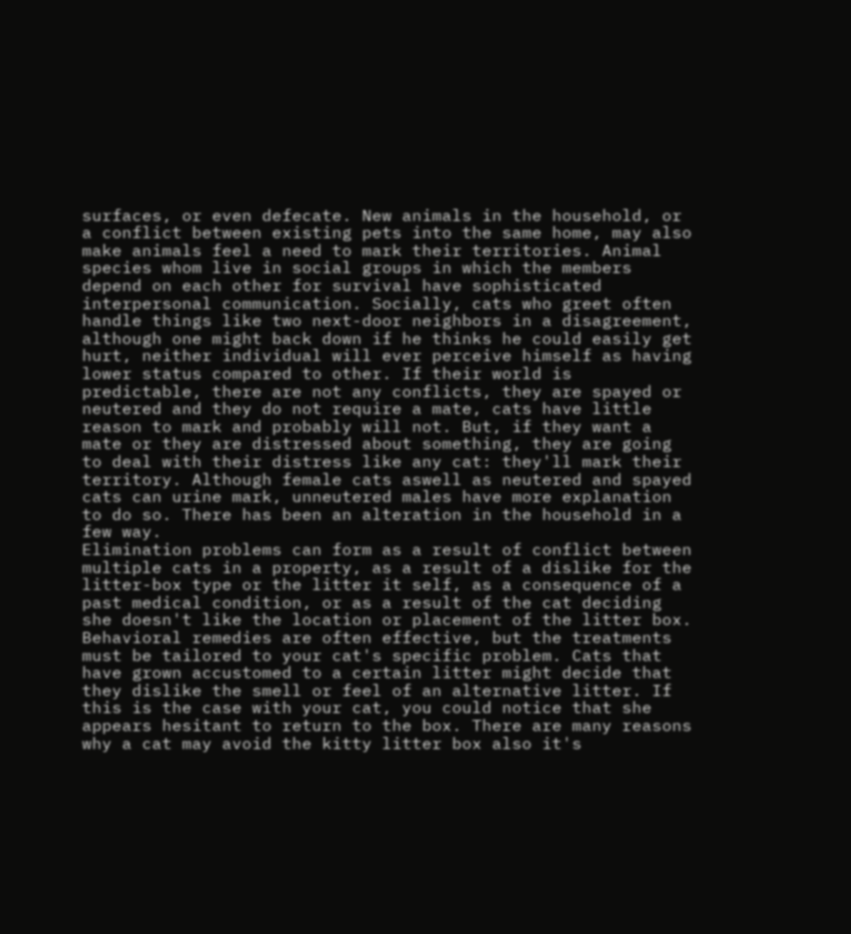surfaces, or even defecate. New animals in the household, or a conflict between existing pets into the same home, may also make animals feel a need to mark their territories. Animal species whom live in social groups in which the members depend on each other for survival have sophisticated interpersonal communication. Socially, cats who greet often handle things like two next-door neighbors in a disagreement, although one might back down if he thinks he could easily get hurt, neither individual will ever perceive himself as having lower status compared to other. If their world is predictable, there are not any conflicts, they are spayed or neutered and they do not require a mate, cats have little reason to mark and probably will not. But, if they want a mate or they are distressed about something, they are going to deal with their distress like any cat: they'll mark their territory. Although female cats aswell as neutered and spayed cats can urine mark, unneutered males have more explanation to do so. There has been an alteration in the household in a few way.
Elimination problems can form as a result of conflict between multiple cats in a property, as a result of a dislike for the litter-box type or the litter it self, as a consequence of a past medical condition, or as a result of the cat deciding she doesn't like the location or placement of the litter box. Behavioral remedies are often effective, but the treatments must be tailored to your cat's specific problem. Cats that have grown accustomed to a certain litter might decide that they dislike the smell or feel of an alternative litter. If this is the case with your cat, you could notice that she appears hesitant to return to the box. There are many reasons why a cat may avoid the kitty litter box also it's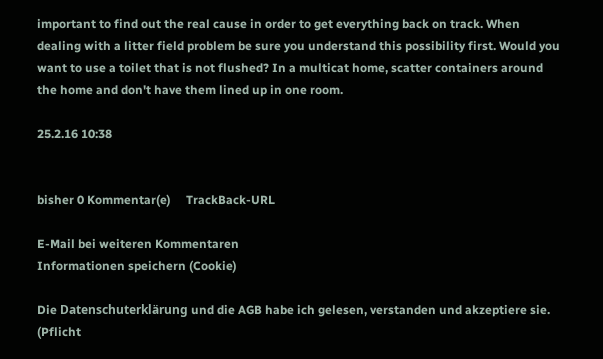important to find out the real cause in order to get everything back on track. When dealing with a litter field problem be sure you understand this possibility first. Would you want to use a toilet that is not flushed? In a multicat home, scatter containers around the home and don't have them lined up in one room.

25.2.16 10:38


bisher 0 Kommentar(e)     TrackBack-URL

E-Mail bei weiteren Kommentaren
Informationen speichern (Cookie)

Die Datenschuterklärung und die AGB habe ich gelesen, verstanden und akzeptiere sie. (Pflicht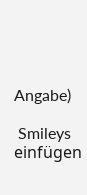Angabe)

 Smileys einfügen